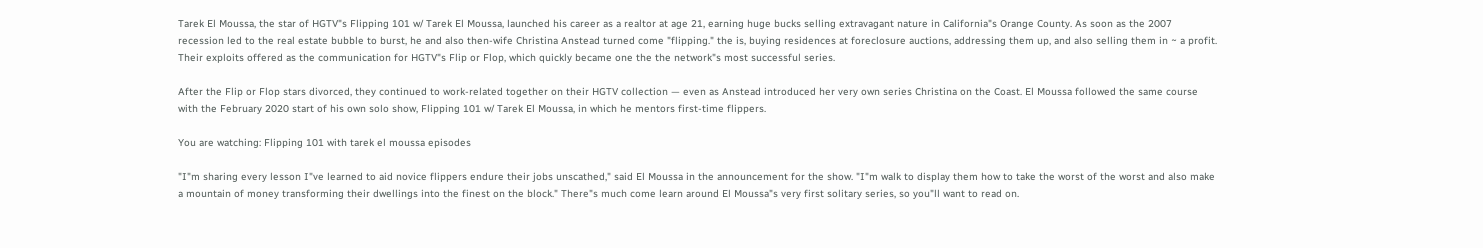Tarek El Moussa, the star of HGTV"s Flipping 101 w/ Tarek El Moussa, launched his career as a realtor at age 21, earning huge bucks selling extravagant nature in California"s Orange County. As soon as the 2007 recession led to the real estate bubble to burst, he and also then-wife Christina Anstead turned come "flipping." the is, buying residences at foreclosure auctions, addressing them up, and also selling them in ~ a profit. Their exploits offered as the communication for HGTV"s Flip or Flop, which quickly became one the the network"s most successful series.

After the Flip or Flop stars divorced, they continued to work-related together on their HGTV collection — even as Anstead introduced her very own series Christina on the Coast. El Moussa followed the same course with the February 2020 start of his own solo show, Flipping 101 w/ Tarek El Moussa, in which he mentors first-time flippers.

You are watching: Flipping 101 with tarek el moussa episodes

"I"m sharing every lesson I"ve learned to aid novice flippers endure their jobs unscathed," said El Moussa in the announcement for the show. "I"m walk to display them how to take the worst of the worst and also make a mountain of money transforming their dwellings into the finest on the block." There"s much come learn around El Moussa"s very first solitary series, so you"ll want to read on.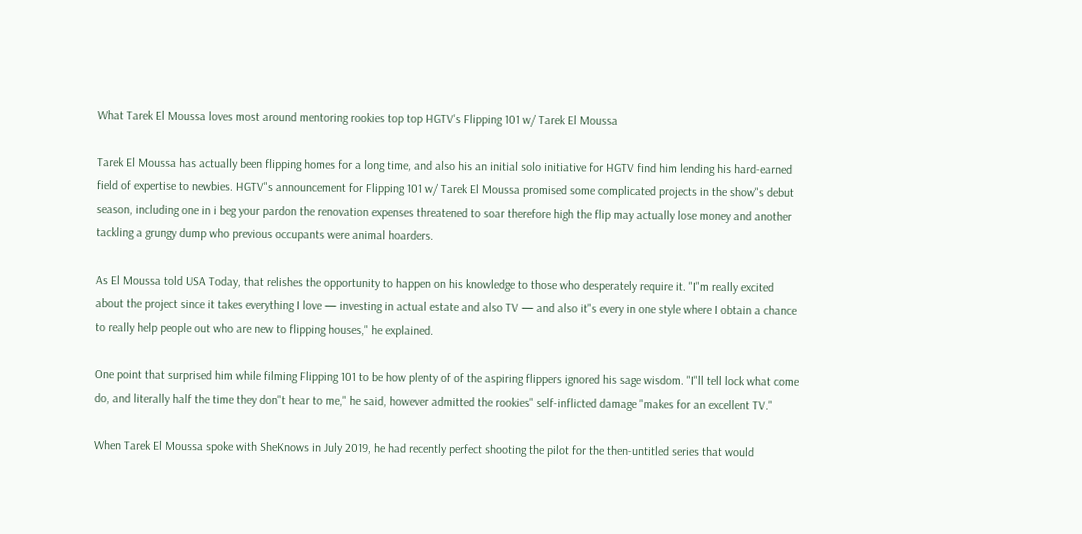What Tarek El Moussa loves most around mentoring rookies top top HGTV's Flipping 101 w/ Tarek El Moussa

Tarek El Moussa has actually been flipping homes for a long time, and also his an initial solo initiative for HGTV find him lending his hard-earned field of expertise to newbies. HGTV"s announcement for Flipping 101 w/ Tarek El Moussa promised some complicated projects in the show"s debut season, including one in i beg your pardon the renovation expenses threatened to soar therefore high the flip may actually lose money and another tackling a grungy dump who previous occupants were animal hoarders.

As El Moussa told USA Today, that relishes the opportunity to happen on his knowledge to those who desperately require it. "I"m really excited about the project since it takes everything I love — investing in actual estate and also TV — and also it"s every in one style where I obtain a chance to really help people out who are new to flipping houses," he explained.

One point that surprised him while filming Flipping 101 to be how plenty of of the aspiring flippers ignored his sage wisdom. "I"ll tell lock what come do, and literally half the time they don"t hear to me," he said, however admitted the rookies" self-inflicted damage "makes for an excellent TV."

When Tarek El Moussa spoke with SheKnows in July 2019, he had recently perfect shooting the pilot for the then-untitled series that would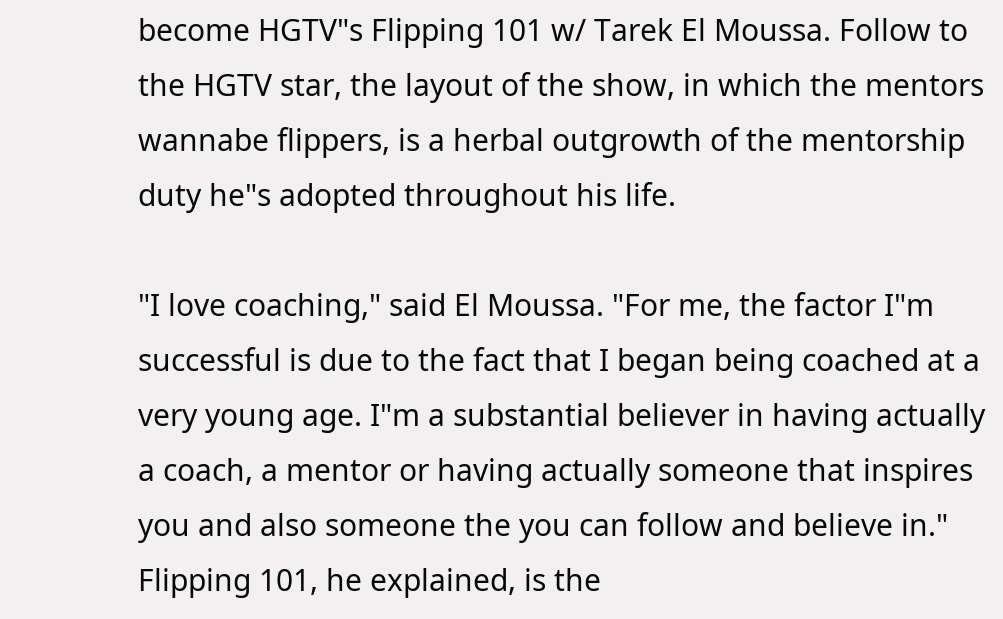become HGTV"s Flipping 101 w/ Tarek El Moussa. Follow to the HGTV star, the layout of the show, in which the mentors wannabe flippers, is a herbal outgrowth of the mentorship duty he"s adopted throughout his life.

"I love coaching," said El Moussa. "For me, the factor I"m successful is due to the fact that I began being coached at a very young age. I"m a substantial believer in having actually a coach, a mentor or having actually someone that inspires you and also someone the you can follow and believe in." Flipping 101, he explained, is the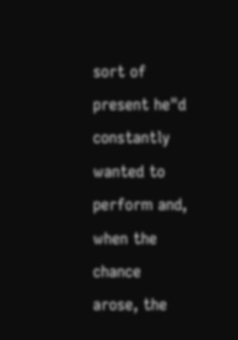sort of present he"d constantly wanted to perform and, when the chance arose, the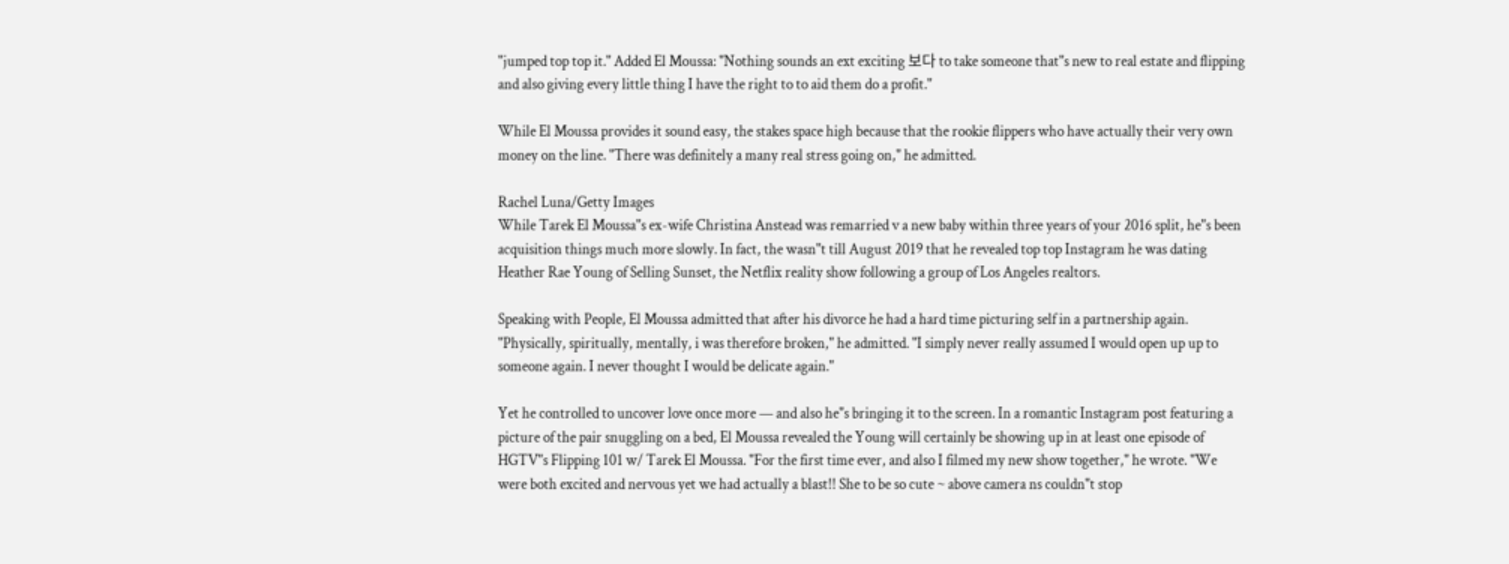"jumped top top it." Added El Moussa: "Nothing sounds an ext exciting 보다 to take someone that"s new to real estate and flipping and also giving every little thing I have the right to to aid them do a profit."

While El Moussa provides it sound easy, the stakes space high because that the rookie flippers who have actually their very own money on the line. "There was definitely a many real stress going on," he admitted.

Rachel Luna/Getty Images
While Tarek El Moussa"s ex-wife Christina Anstead was remarried v a new baby within three years of your 2016 split, he"s been acquisition things much more slowly. In fact, the wasn"t till August 2019 that he revealed top top Instagram he was dating Heather Rae Young of Selling Sunset, the Netflix reality show following a group of Los Angeles realtors.

Speaking with People, El Moussa admitted that after his divorce he had a hard time picturing self in a partnership again. "Physically, spiritually, mentally, i was therefore broken," he admitted. "I simply never really assumed I would open up up to someone again. I never thought I would be delicate again."

Yet he controlled to uncover love once more — and also he"s bringing it to the screen. In a romantic Instagram post featuring a picture of the pair snuggling on a bed, El Moussa revealed the Young will certainly be showing up in at least one episode of HGTV"s Flipping 101 w/ Tarek El Moussa. "For the first time ever, and also I filmed my new show together," he wrote. "We were both excited and nervous yet we had actually a blast!! She to be so cute ~ above camera ns couldn"t stop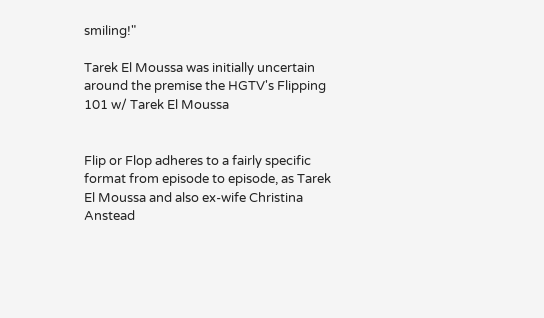smiling!"

Tarek El Moussa was initially uncertain around the premise the HGTV's Flipping 101 w/ Tarek El Moussa


Flip or Flop adheres to a fairly specific format from episode to episode, as Tarek El Moussa and also ex-wife Christina Anstead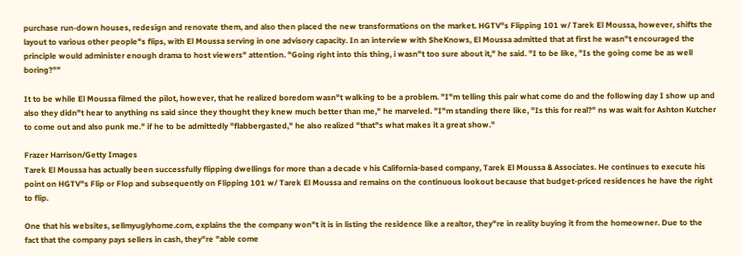purchase run-down houses, redesign and renovate them, and also then placed the new transformations on the market. HGTV"s Flipping 101 w/ Tarek El Moussa, however, shifts the layout to various other people"s flips, with El Moussa serving in one advisory capacity. In an interview with SheKnows, El Moussa admitted that at first he wasn"t encouraged the principle would administer enough drama to host viewers" attention. "Going right into this thing, i wasn"t too sure about it," he said. "I to be like, "Is the going come be as well boring?""

It to be while El Moussa filmed the pilot, however, that he realized boredom wasn"t walking to be a problem. "I"m telling this pair what come do and the following day I show up and also they didn"t hear to anything ns said since they thought they knew much better than me," he marveled. "I"m standing there like, "Is this for real?" ns was wait for Ashton Kutcher to come out and also punk me." if he to be admittedly "flabbergasted," he also realized "that"s what makes it a great show."

Frazer Harrison/Getty Images
Tarek El Moussa has actually been successfully flipping dwellings for more than a decade v his California-based company, Tarek El Moussa & Associates. He continues to execute his point on HGTV"s Flip or Flop and subsequently on Flipping 101 w/ Tarek El Moussa and remains on the continuous lookout because that budget-priced residences he have the right to flip.

One that his websites, sellmyuglyhome.com, explains the the company won"t it is in listing the residence like a realtor, they"re in reality buying it from the homeowner. Due to the fact that the company pays sellers in cash, they"re "able come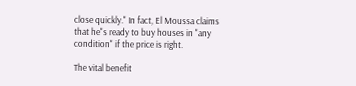close quickly." In fact, El Moussa claims that he"s ready to buy houses in "any condition" if the price is right.

The vital benefit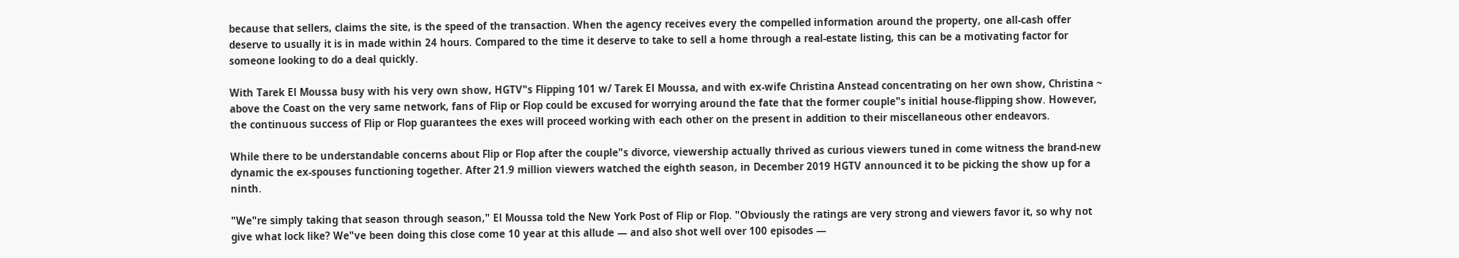because that sellers, claims the site, is the speed of the transaction. When the agency receives every the compelled information around the property, one all-cash offer deserve to usually it is in made within 24 hours. Compared to the time it deserve to take to sell a home through a real-estate listing, this can be a motivating factor for someone looking to do a deal quickly.

With Tarek El Moussa busy with his very own show, HGTV"s Flipping 101 w/ Tarek El Moussa, and with ex-wife Christina Anstead concentrating on her own show, Christina ~ above the Coast on the very same network, fans of Flip or Flop could be excused for worrying around the fate that the former couple"s initial house-flipping show. However, the continuous success of Flip or Flop guarantees the exes will proceed working with each other on the present in addition to their miscellaneous other endeavors.

While there to be understandable concerns about Flip or Flop after the couple"s divorce, viewership actually thrived as curious viewers tuned in come witness the brand-new dynamic the ex-spouses functioning together. After 21.9 million viewers watched the eighth season, in December 2019 HGTV announced it to be picking the show up for a ninth.

"We"re simply taking that season through season," El Moussa told the New York Post of Flip or Flop. "Obviously the ratings are very strong and viewers favor it, so why not give what lock like? We"ve been doing this close come 10 year at this allude — and also shot well over 100 episodes —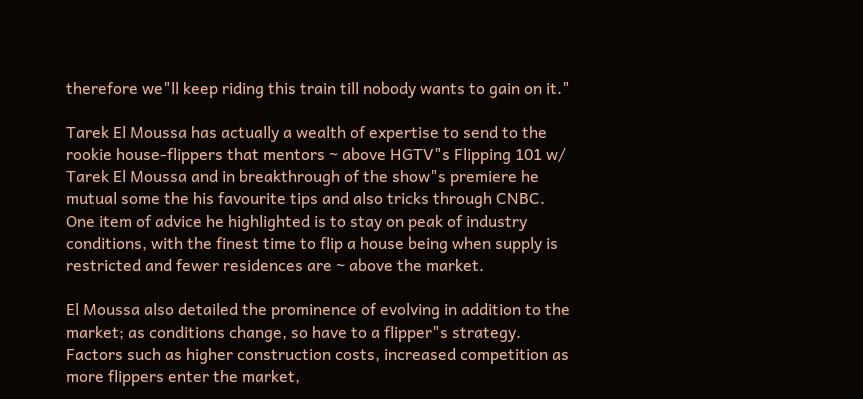therefore we"ll keep riding this train till nobody wants to gain on it."

Tarek El Moussa has actually a wealth of expertise to send to the rookie house-flippers that mentors ~ above HGTV"s Flipping 101 w/ Tarek El Moussa and in breakthrough of the show"s premiere he mutual some the his favourite tips and also tricks through CNBC. One item of advice he highlighted is to stay on peak of industry conditions, with the finest time to flip a house being when supply is restricted and fewer residences are ~ above the market.

El Moussa also detailed the prominence of evolving in addition to the market; as conditions change, so have to a flipper"s strategy. Factors such as higher construction costs, increased competition as more flippers enter the market,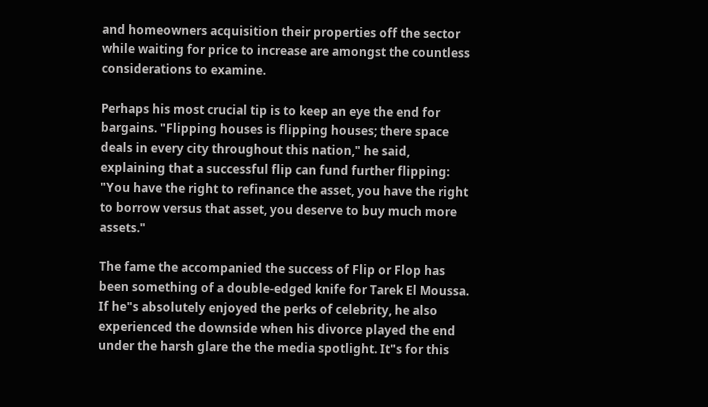and homeowners acquisition their properties off the sector while waiting for price to increase are amongst the countless considerations to examine.

Perhaps his most crucial tip is to keep an eye the end for bargains. "Flipping houses is flipping houses; there space deals in every city throughout this nation," he said, explaining that a successful flip can fund further flipping: "You have the right to refinance the asset, you have the right to borrow versus that asset, you deserve to buy much more assets."

The fame the accompanied the success of Flip or Flop has been something of a double-edged knife for Tarek El Moussa. If he"s absolutely enjoyed the perks of celebrity, he also experienced the downside when his divorce played the end under the harsh glare the the media spotlight. It"s for this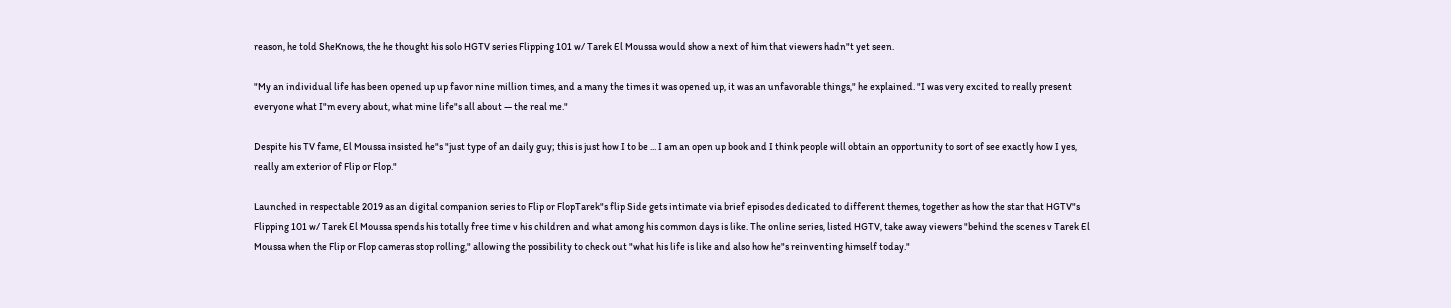reason, he told SheKnows, the he thought his solo HGTV series Flipping 101 w/ Tarek El Moussa would show a next of him that viewers hadn"t yet seen.

"My an individual life has been opened up up favor nine million times, and a many the times it was opened up, it was an unfavorable things," he explained. "I was very excited to really present everyone what I"m every about, what mine life"s all about — the real me."

Despite his TV fame, El Moussa insisted he"s "just type of an daily guy; this is just how I to be ... I am an open up book and I think people will obtain an opportunity to sort of see exactly how I yes, really am exterior of Flip or Flop."

Launched in respectable 2019 as an digital companion series to Flip or FlopTarek"s flip Side gets intimate via brief episodes dedicated to different themes, together as how the star that HGTV"s Flipping 101 w/ Tarek El Moussa spends his totally free time v his children and what among his common days is like. The online series, listed HGTV, take away viewers "behind the scenes v Tarek El Moussa when the Flip or Flop cameras stop rolling," allowing the possibility to check out "what his life is like and also how he"s reinventing himself today."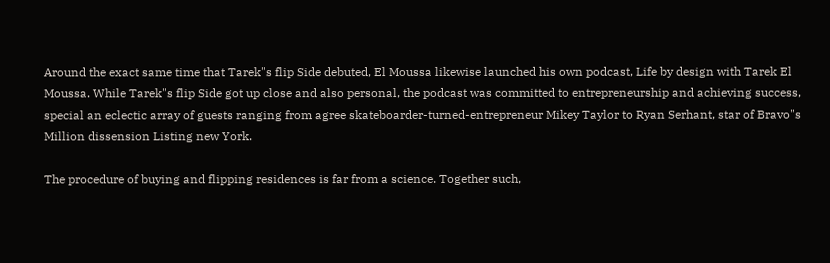Around the exact same time that Tarek"s flip Side debuted, El Moussa likewise launched his own podcast, Life by design with Tarek El Moussa. While Tarek"s flip Side got up close and also personal, the podcast was committed to entrepreneurship and achieving success, special an eclectic array of guests ranging from agree skateboarder-turned-entrepreneur Mikey Taylor to Ryan Serhant, star of Bravo"s Million dissension Listing new York.

The procedure of buying and flipping residences is far from a science. Together such,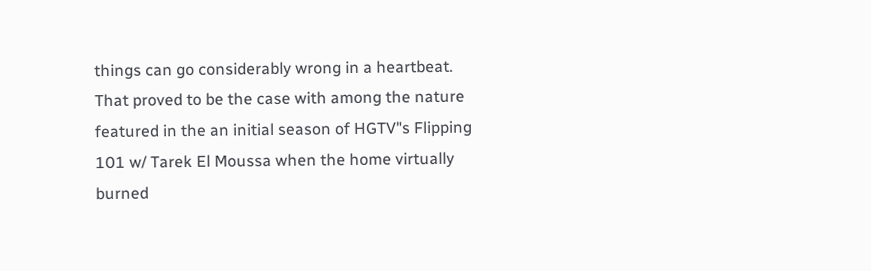things can go considerably wrong in a heartbeat. That proved to be the case with among the nature featured in the an initial season of HGTV"s Flipping 101 w/ Tarek El Moussa when the home virtually burned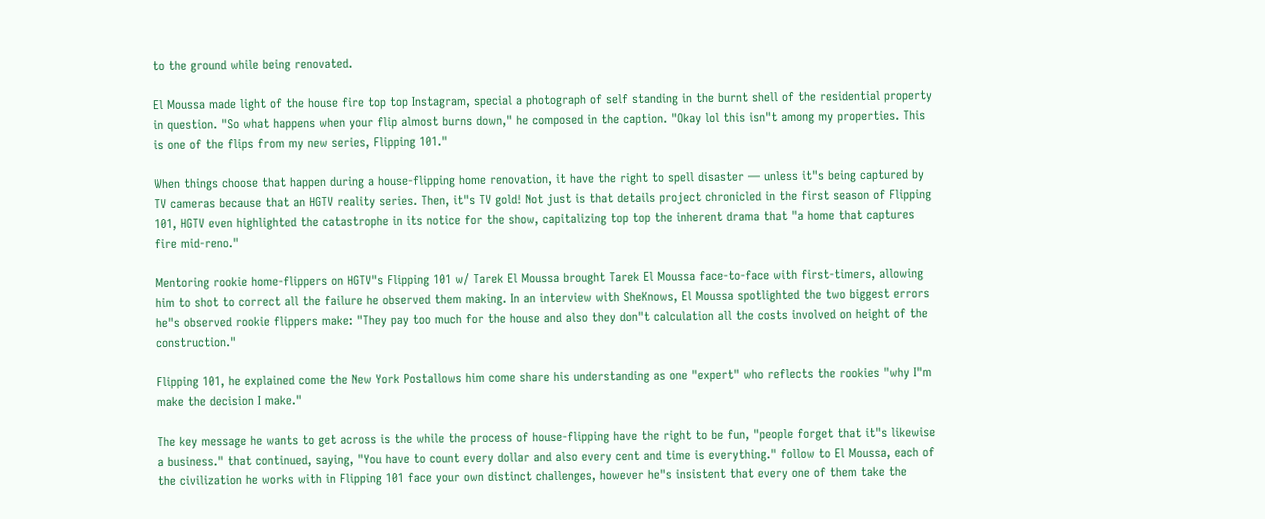to the ground while being renovated.

El Moussa made light of the house fire top top Instagram, special a photograph of self standing in the burnt shell of the residential property in question. "So what happens when your flip almost burns down," he composed in the caption. "Okay lol this isn"t among my properties. This is one of the flips from my new series, Flipping 101."

When things choose that happen during a house-flipping home renovation, it have the right to spell disaster — unless it"s being captured by TV cameras because that an HGTV reality series. Then, it"s TV gold! Not just is that details project chronicled in the first season of Flipping 101, HGTV even highlighted the catastrophe in its notice for the show, capitalizing top top the inherent drama that "a home that captures fire mid-reno."

Mentoring rookie home-flippers on HGTV"s Flipping 101 w/ Tarek El Moussa brought Tarek El Moussa face-to-face with first-timers, allowing him to shot to correct all the failure he observed them making. In an interview with SheKnows, El Moussa spotlighted the two biggest errors he"s observed rookie flippers make: "They pay too much for the house and also they don"t calculation all the costs involved on height of the construction."

Flipping 101, he explained come the New York Postallows him come share his understanding as one "expert" who reflects the rookies "why I"m make the decision I make."

The key message he wants to get across is the while the process of house-flipping have the right to be fun, "people forget that it"s likewise a business." that continued, saying, "You have to count every dollar and also every cent and time is everything." follow to El Moussa, each of the civilization he works with in Flipping 101 face your own distinct challenges, however he"s insistent that every one of them take the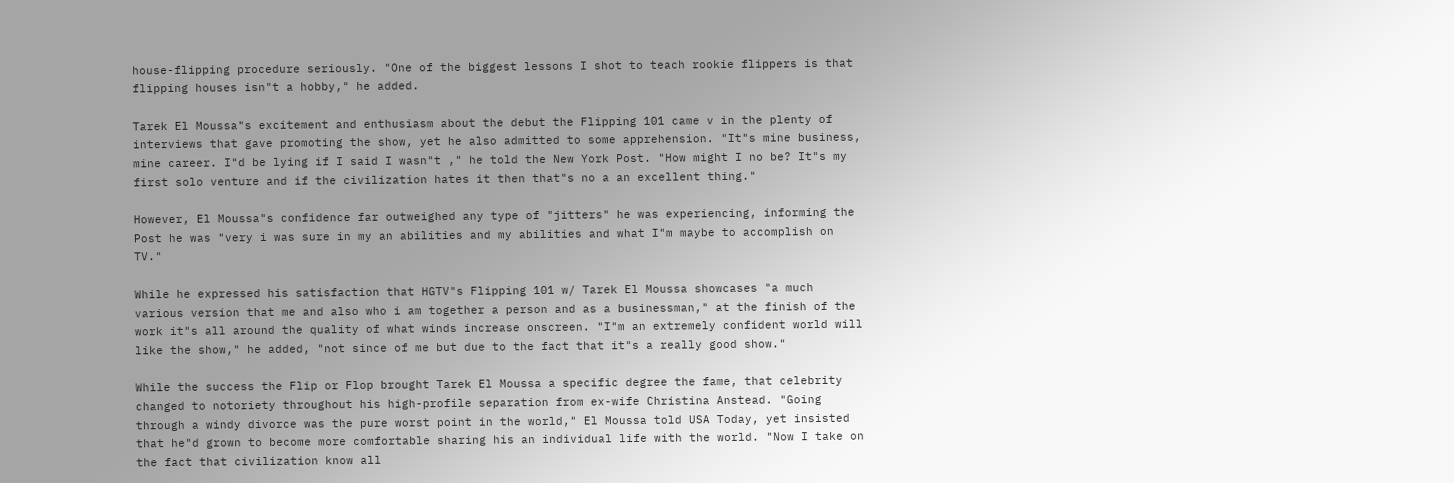house-flipping procedure seriously. "One of the biggest lessons I shot to teach rookie flippers is that flipping houses isn"t a hobby," he added.

Tarek El Moussa"s excitement and enthusiasm about the debut the Flipping 101 came v in the plenty of interviews that gave promoting the show, yet he also admitted to some apprehension. "It"s mine business, mine career. I"d be lying if I said I wasn"t ," he told the New York Post. "How might I no be? It"s my first solo venture and if the civilization hates it then that"s no a an excellent thing."

However, El Moussa"s confidence far outweighed any type of "jitters" he was experiencing, informing the Post he was "very i was sure in my an abilities and my abilities and what I"m maybe to accomplish on TV."

While he expressed his satisfaction that HGTV"s Flipping 101 w/ Tarek El Moussa showcases "a much various version that me and also who i am together a person and as a businessman," at the finish of the work it"s all around the quality of what winds increase onscreen. "I"m an extremely confident world will like the show," he added, "not since of me but due to the fact that it"s a really good show."

While the success the Flip or Flop brought Tarek El Moussa a specific degree the fame, that celebrity changed to notoriety throughout his high-profile separation from ex-wife Christina Anstead. "Going through a windy divorce was the pure worst point in the world," El Moussa told USA Today, yet insisted that he"d grown to become more comfortable sharing his an individual life with the world. "Now I take on the fact that civilization know all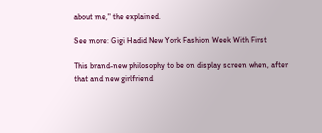about me," the explained.

See more: Gigi Hadid New York Fashion Week With First

This brand-new philosophy to be on display screen when, after that and new girlfriend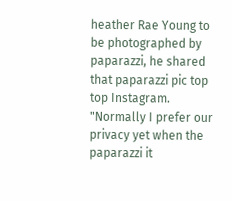heather Rae Young to be photographed by paparazzi, he shared that paparazzi pic top top Instagram. "Normally I prefer our privacy yet when the paparazzi it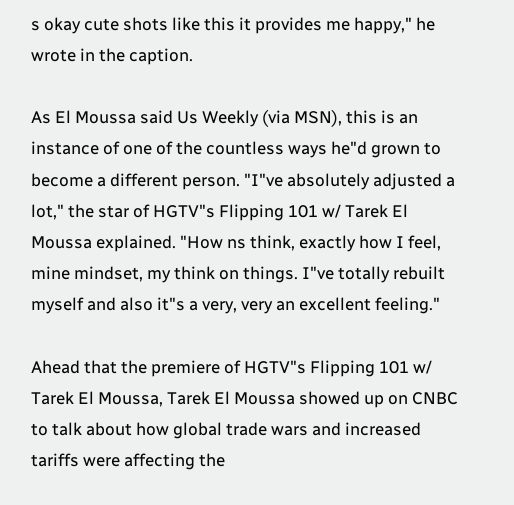s okay cute shots like this it provides me happy," he wrote in the caption.

As El Moussa said Us Weekly (via MSN), this is an instance of one of the countless ways he"d grown to become a different person. "I"ve absolutely adjusted a lot," the star of HGTV"s Flipping 101 w/ Tarek El Moussa explained. "How ns think, exactly how I feel, mine mindset, my think on things. I"ve totally rebuilt myself and also it"s a very, very an excellent feeling."

Ahead that the premiere of HGTV"s Flipping 101 w/ Tarek El Moussa, Tarek El Moussa showed up on CNBC to talk about how global trade wars and increased tariffs were affecting the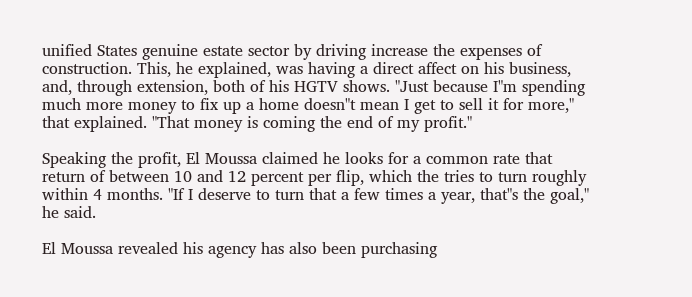unified States genuine estate sector by driving increase the expenses of construction. This, he explained, was having a direct affect on his business, and, through extension, both of his HGTV shows. "Just because I"m spending much more money to fix up a home doesn"t mean I get to sell it for more," that explained. "That money is coming the end of my profit."

Speaking the profit, El Moussa claimed he looks for a common rate that return of between 10 and 12 percent per flip, which the tries to turn roughly within 4 months. "If I deserve to turn that a few times a year, that"s the goal," he said.

El Moussa revealed his agency has also been purchasing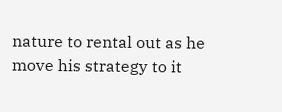nature to rental out as he move his strategy to it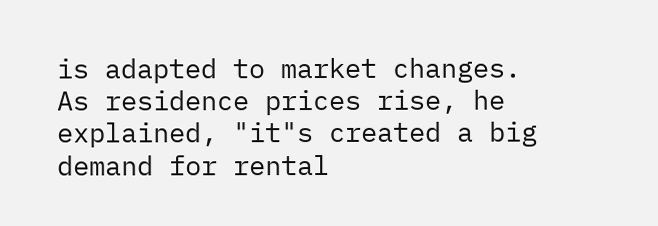is adapted to market changes. As residence prices rise, he explained, "it"s created a big demand for rental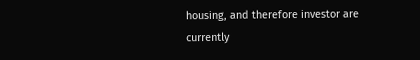housing, and therefore investor are currently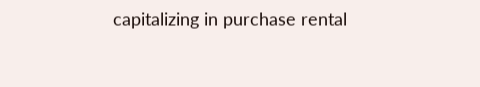capitalizing in purchase rental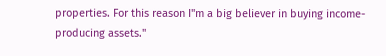properties. For this reason I"m a big believer in buying income-producing assets."